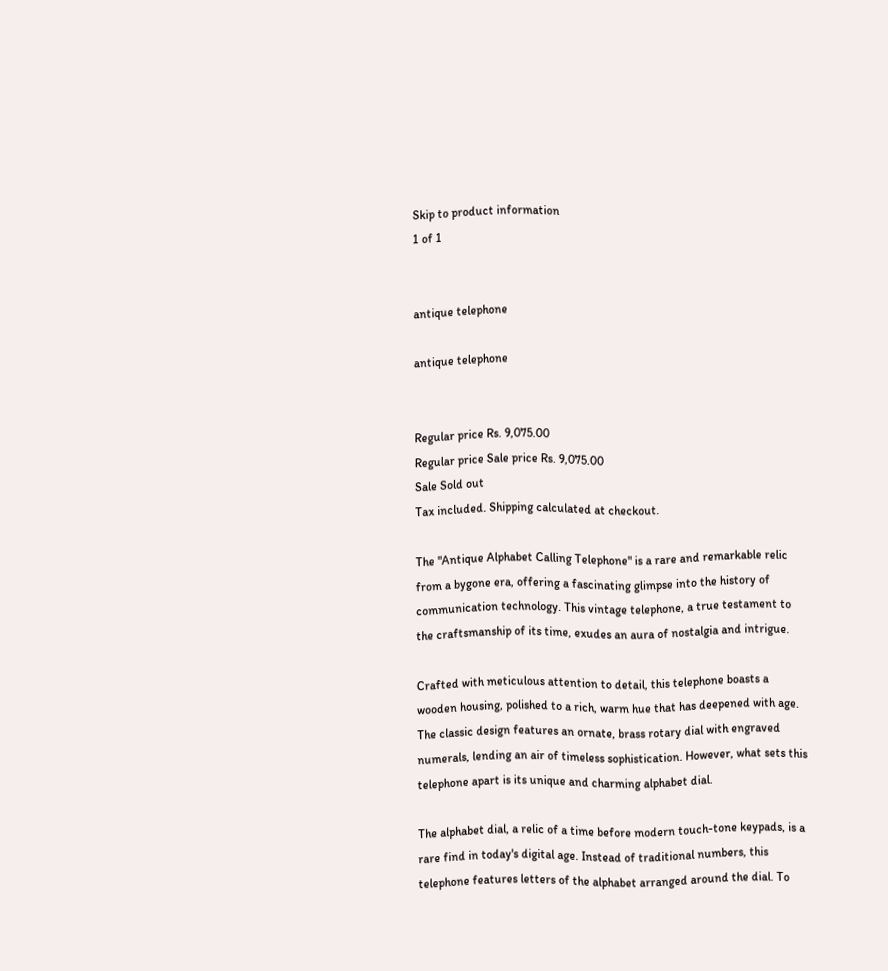Skip to product information
1 of 1


antique telephone

antique telephone


Regular price Rs. 9,075.00
Regular price Sale price Rs. 9,075.00
Sale Sold out
Tax included. Shipping calculated at checkout.

The "Antique Alphabet Calling Telephone" is a rare and remarkable relic from a bygone era, offering a fascinating glimpse into the history of communication technology. This vintage telephone, a true testament to the craftsmanship of its time, exudes an aura of nostalgia and intrigue.

Crafted with meticulous attention to detail, this telephone boasts a wooden housing, polished to a rich, warm hue that has deepened with age. The classic design features an ornate, brass rotary dial with engraved numerals, lending an air of timeless sophistication. However, what sets this telephone apart is its unique and charming alphabet dial.

The alphabet dial, a relic of a time before modern touch-tone keypads, is a rare find in today's digital age. Instead of traditional numbers, this telephone features letters of the alphabet arranged around the dial. To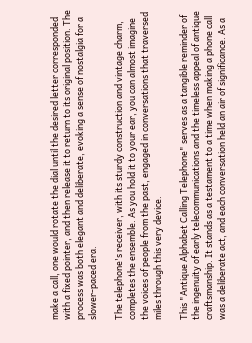make a call, one would rotate the dial until the desired letter corresponded with a fixed pointer, and then release it to return to its original position. The process was both elegant and deliberate, evoking a sense of nostalgia for a slower-paced era.

The telephone's receiver, with its sturdy construction and vintage charm, completes the ensemble. As you hold it to your ear, you can almost imagine the voices of people from the past, engaged in conversations that traversed miles through this very device.

This "Antique Alphabet Calling Telephone" serves as a tangible reminder of the ingenuity of early telecommunications and the timeless appeal of antique craftsmanship. It stands as a testament to a time when making a phone call was a deliberate act, and each conversation held an air of significance. As a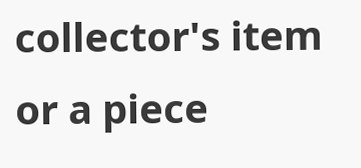collector's item or a piece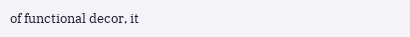of functional decor, it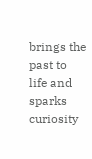brings the past to life and sparks curiosity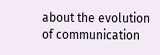about the evolution of communication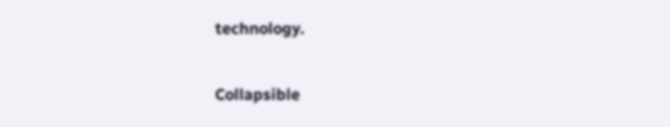technology.

Collapsible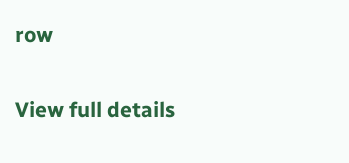row

View full details